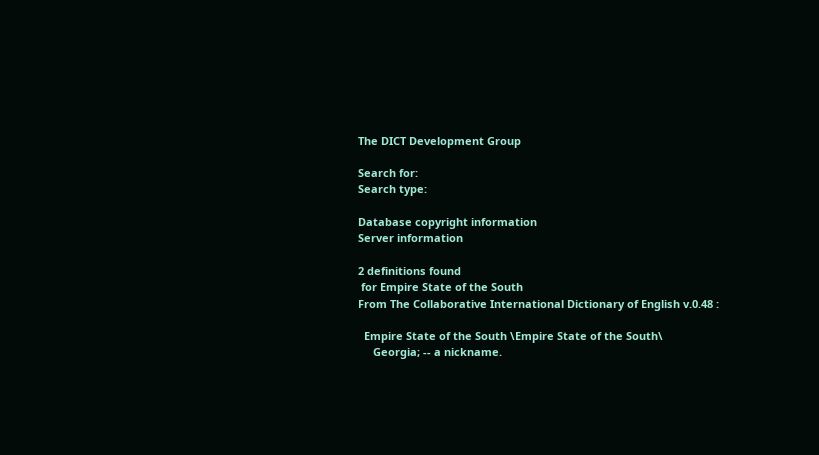The DICT Development Group

Search for:
Search type:

Database copyright information
Server information

2 definitions found
 for Empire State of the South
From The Collaborative International Dictionary of English v.0.48 :

  Empire State of the South \Empire State of the South\
     Georgia; -- a nickname.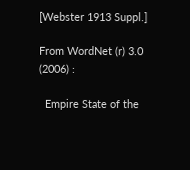[Webster 1913 Suppl.]

From WordNet (r) 3.0 (2006) :

  Empire State of the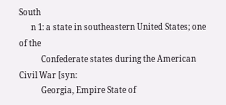South
      n 1: a state in southeastern United States; one of the
           Confederate states during the American Civil War [syn:
           Georgia, Empire State of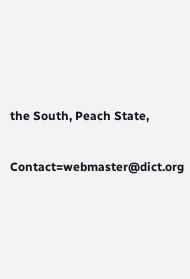the South, Peach State,

Contact=webmaster@dict.org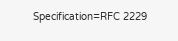Specification=RFC 2229